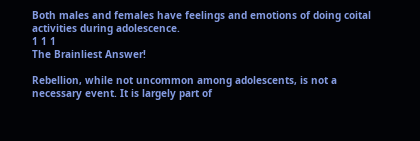Both males and females have feelings and emotions of doing coital activities during adolescence.
1 1 1
The Brainliest Answer!

Rebellion, while not uncommon among adolescents, is not a necessary event. It is largely part of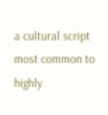a cultural script most common to highly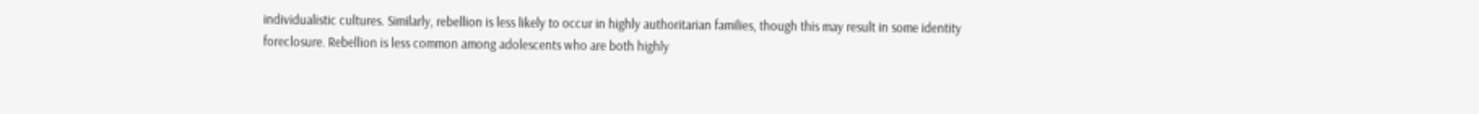individualistic cultures. Similarly, rebellion is less likely to occur in highly authoritarian families, though this may result in some identity foreclosure. Rebellion is less common among adolescents who are both highly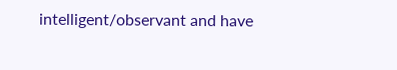intelligent/observant and have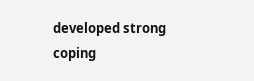developed strong coping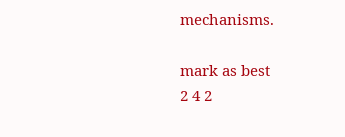mechanisms.

mark as best
2 4 2